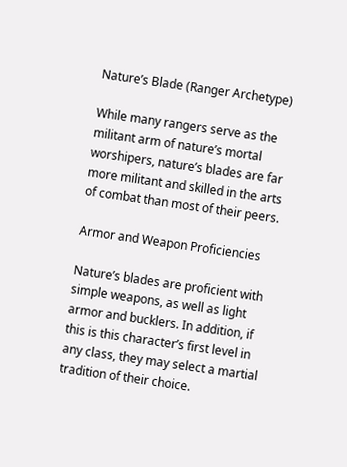Nature’s Blade (Ranger Archetype)

While many rangers serve as the militant arm of nature’s mortal worshipers, nature’s blades are far more militant and skilled in the arts of combat than most of their peers.

Armor and Weapon Proficiencies

Nature’s blades are proficient with simple weapons, as well as light armor and bucklers. In addition, if this is this character’s first level in any class, they may select a martial tradition of their choice.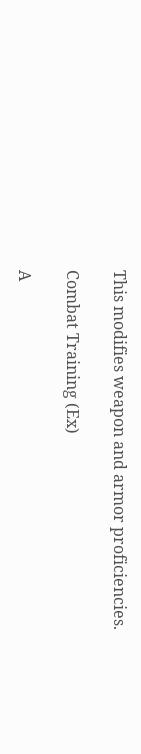This modifies weapon and armor proficiencies.

Combat Training (Ex)

A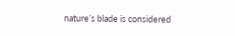nature’s blade is considered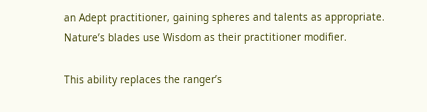an Adept practitioner, gaining spheres and talents as appropriate. Nature’s blades use Wisdom as their practitioner modifier.

This ability replaces the ranger’s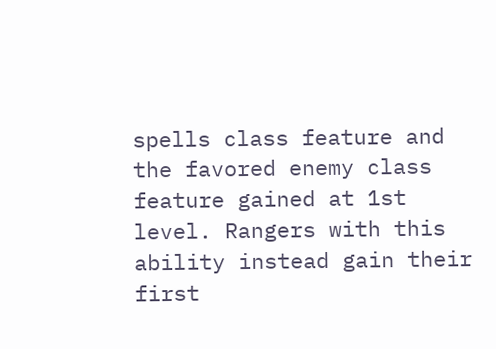spells class feature and the favored enemy class feature gained at 1st level. Rangers with this ability instead gain their first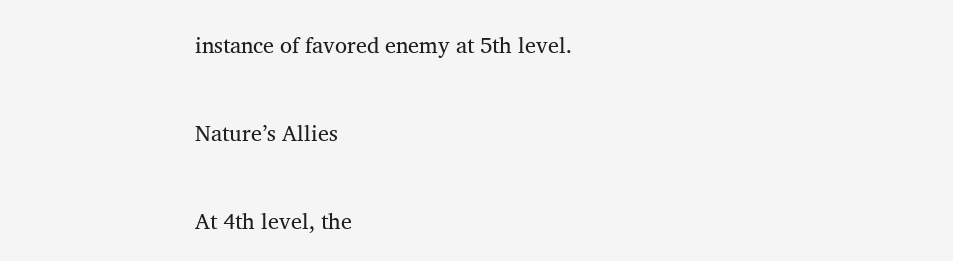instance of favored enemy at 5th level.

Nature’s Allies

At 4th level, the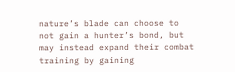nature’s blade can choose to not gain a hunter’s bond, but may instead expand their combat training by gaining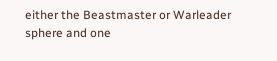either the Beastmaster or Warleader sphere and one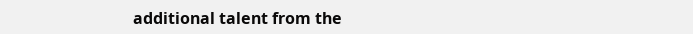additional talent from the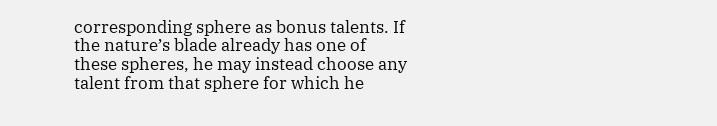corresponding sphere as bonus talents. If the nature’s blade already has one of these spheres, he may instead choose any talent from that sphere for which he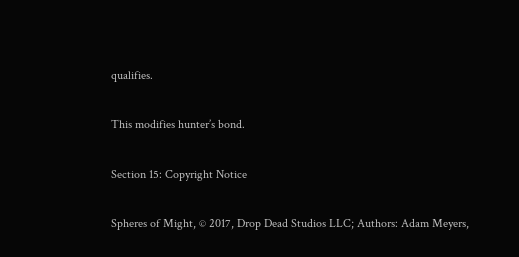qualifies.

This modifies hunter’s bond.

Section 15: Copyright Notice

Spheres of Might, © 2017, Drop Dead Studios LLC; Authors: Adam Meyers,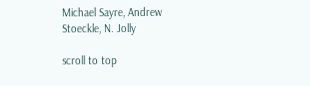Michael Sayre, Andrew Stoeckle, N. Jolly

scroll to top